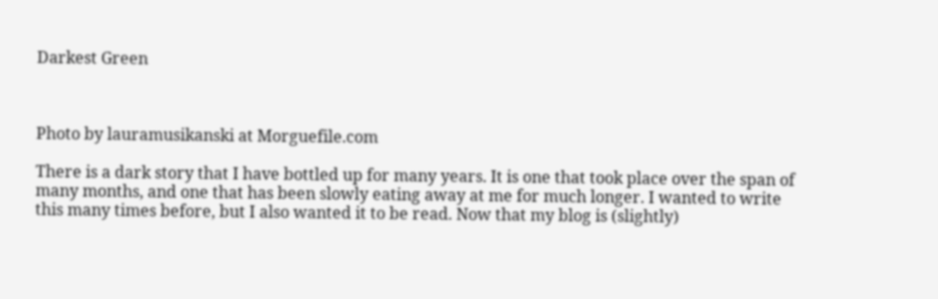Darkest Green



Photo by lauramusikanski at Morguefile.com

There is a dark story that I have bottled up for many years. It is one that took place over the span of many months, and one that has been slowly eating away at me for much longer. I wanted to write this many times before, but I also wanted it to be read. Now that my blog is (slightly)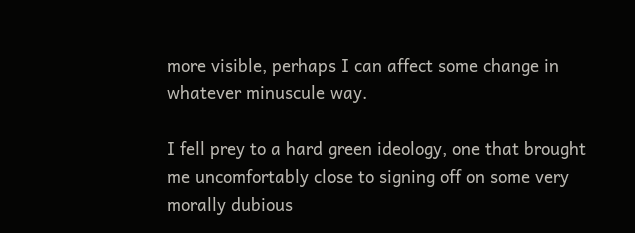more visible, perhaps I can affect some change in whatever minuscule way.

I fell prey to a hard green ideology, one that brought me uncomfortably close to signing off on some very morally dubious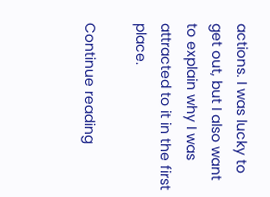actions. I was lucky to get out, but I also want to explain why I was attracted to it in the first place.

Continue reading